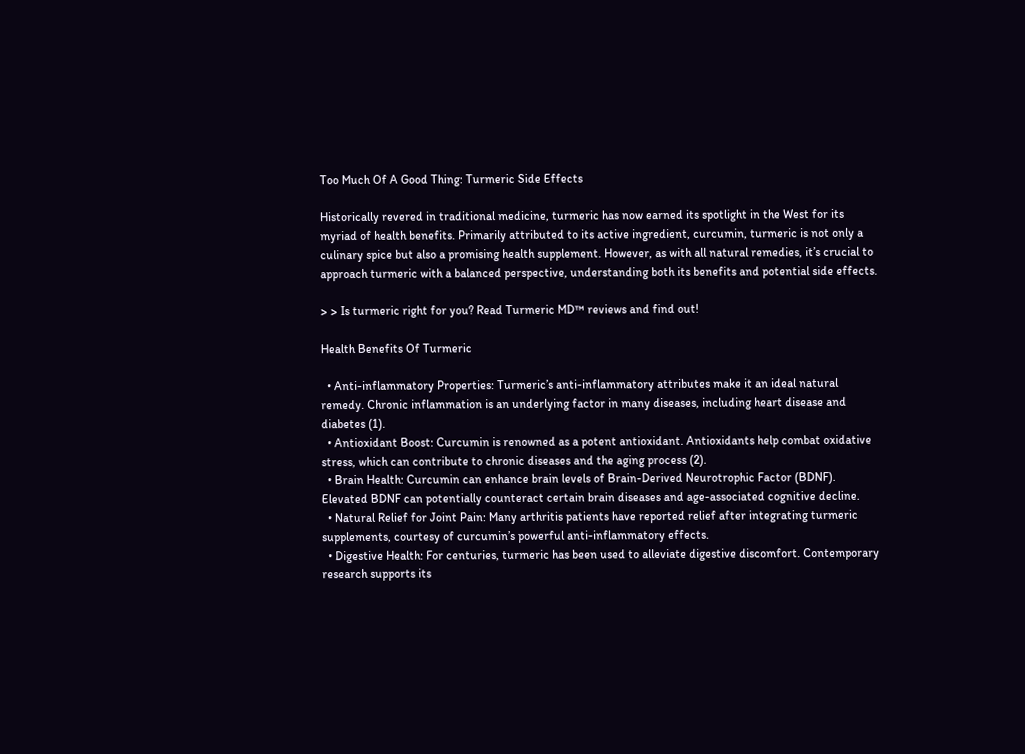Too Much Of A Good Thing: Turmeric Side Effects

Historically revered in traditional medicine, turmeric has now earned its spotlight in the West for its myriad of health benefits. Primarily attributed to its active ingredient, curcumin, turmeric is not only a culinary spice but also a promising health supplement. However, as with all natural remedies, it’s crucial to approach turmeric with a balanced perspective, understanding both its benefits and potential side effects.

> > Is turmeric right for you? Read Turmeric MD™ reviews and find out!

Health Benefits Of Turmeric

  • Anti-inflammatory Properties: Turmeric’s anti-inflammatory attributes make it an ideal natural remedy. Chronic inflammation is an underlying factor in many diseases, including heart disease and diabetes (1).
  • Antioxidant Boost: Curcumin is renowned as a potent antioxidant. Antioxidants help combat oxidative stress, which can contribute to chronic diseases and the aging process (2).
  • Brain Health: Curcumin can enhance brain levels of Brain-Derived Neurotrophic Factor (BDNF). Elevated BDNF can potentially counteract certain brain diseases and age-associated cognitive decline.
  • Natural Relief for Joint Pain: Many arthritis patients have reported relief after integrating turmeric supplements, courtesy of curcumin’s powerful anti-inflammatory effects.
  • Digestive Health: For centuries, turmeric has been used to alleviate digestive discomfort. Contemporary research supports its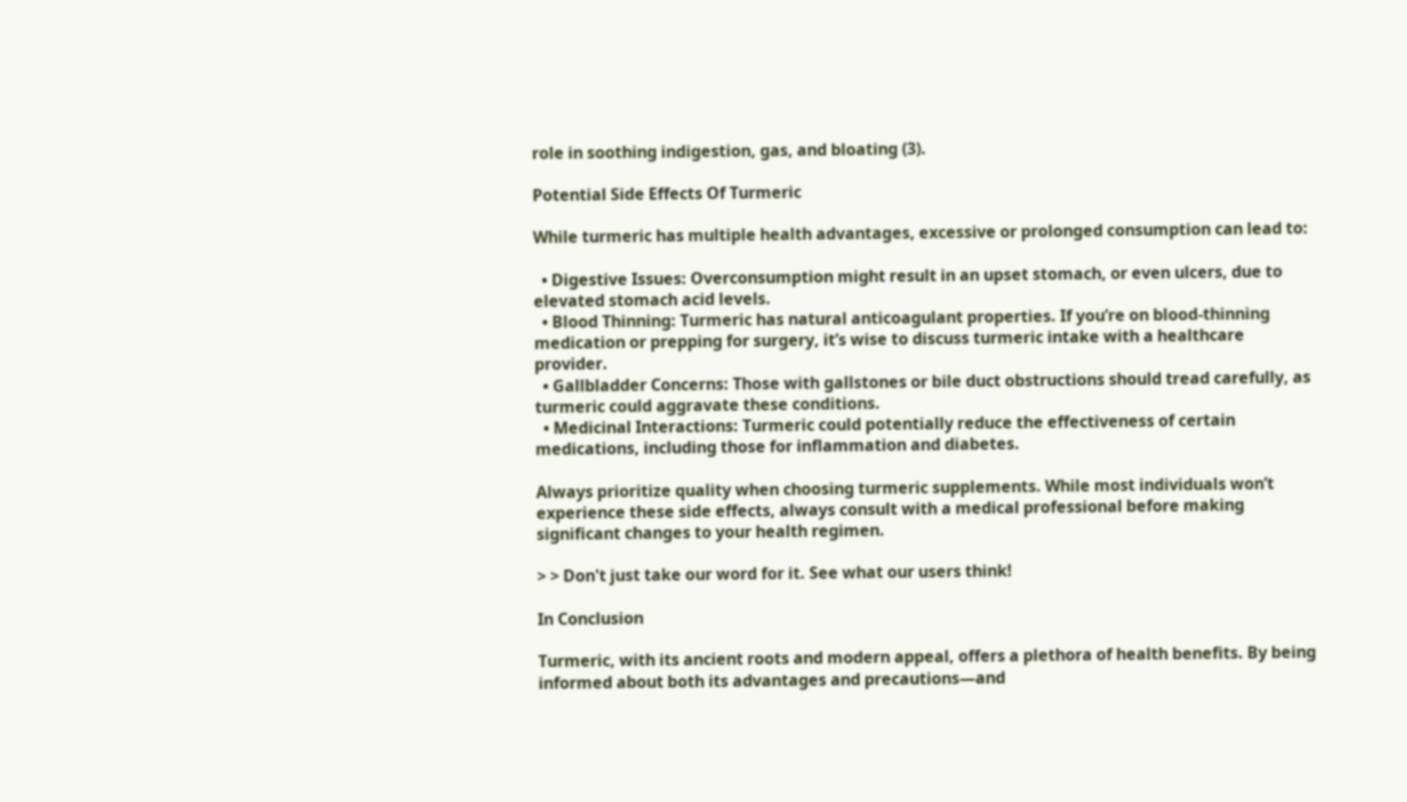role in soothing indigestion, gas, and bloating (3).

Potential Side Effects Of Turmeric

While turmeric has multiple health advantages, excessive or prolonged consumption can lead to:

  • Digestive Issues: Overconsumption might result in an upset stomach, or even ulcers, due to elevated stomach acid levels.
  • Blood Thinning: Turmeric has natural anticoagulant properties. If you’re on blood-thinning medication or prepping for surgery, it’s wise to discuss turmeric intake with a healthcare provider.
  • Gallbladder Concerns: Those with gallstones or bile duct obstructions should tread carefully, as turmeric could aggravate these conditions.
  • Medicinal Interactions: Turmeric could potentially reduce the effectiveness of certain medications, including those for inflammation and diabetes.

Always prioritize quality when choosing turmeric supplements. While most individuals won’t experience these side effects, always consult with a medical professional before making significant changes to your health regimen.

> > Don't just take our word for it. See what our users think!

In Conclusion

Turmeric, with its ancient roots and modern appeal, offers a plethora of health benefits. By being informed about both its advantages and precautions—and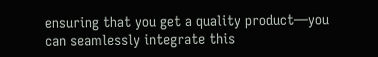ensuring that you get a quality product—you can seamlessly integrate this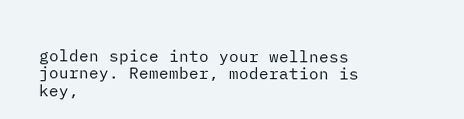golden spice into your wellness journey. Remember, moderation is key,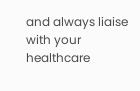and always liaise with your healthcare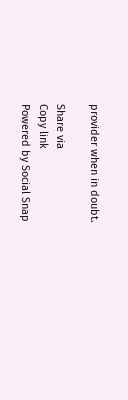provider when in doubt.

Share via
Copy link
Powered by Social Snap